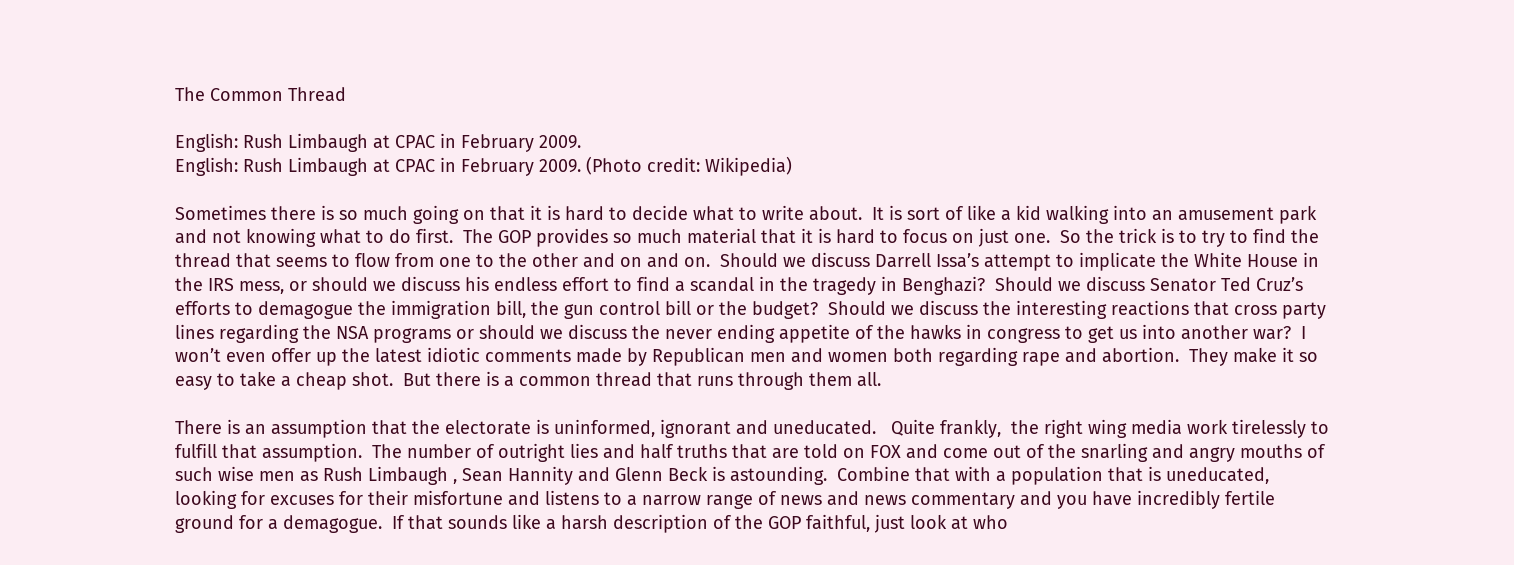The Common Thread

English: Rush Limbaugh at CPAC in February 2009.
English: Rush Limbaugh at CPAC in February 2009. (Photo credit: Wikipedia)

Sometimes there is so much going on that it is hard to decide what to write about.  It is sort of like a kid walking into an amusement park and not knowing what to do first.  The GOP provides so much material that it is hard to focus on just one.  So the trick is to try to find the thread that seems to flow from one to the other and on and on.  Should we discuss Darrell Issa’s attempt to implicate the White House in the IRS mess, or should we discuss his endless effort to find a scandal in the tragedy in Benghazi?  Should we discuss Senator Ted Cruz’s efforts to demagogue the immigration bill, the gun control bill or the budget?  Should we discuss the interesting reactions that cross party lines regarding the NSA programs or should we discuss the never ending appetite of the hawks in congress to get us into another war?  I won’t even offer up the latest idiotic comments made by Republican men and women both regarding rape and abortion.  They make it so easy to take a cheap shot.  But there is a common thread that runs through them all.

There is an assumption that the electorate is uninformed, ignorant and uneducated.   Quite frankly,  the right wing media work tirelessly to fulfill that assumption.  The number of outright lies and half truths that are told on FOX and come out of the snarling and angry mouths of such wise men as Rush Limbaugh , Sean Hannity and Glenn Beck is astounding.  Combine that with a population that is uneducated, looking for excuses for their misfortune and listens to a narrow range of news and news commentary and you have incredibly fertile ground for a demagogue.  If that sounds like a harsh description of the GOP faithful, just look at who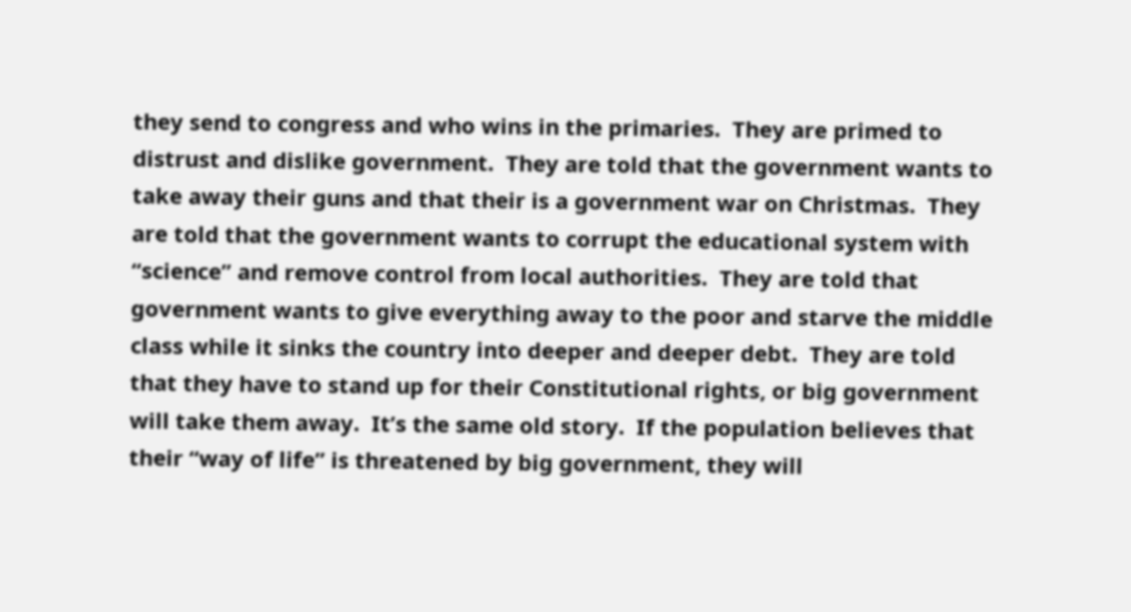they send to congress and who wins in the primaries.  They are primed to distrust and dislike government.  They are told that the government wants to take away their guns and that their is a government war on Christmas.  They are told that the government wants to corrupt the educational system with “science” and remove control from local authorities.  They are told that government wants to give everything away to the poor and starve the middle class while it sinks the country into deeper and deeper debt.  They are told that they have to stand up for their Constitutional rights, or big government will take them away.  It’s the same old story.  If the population believes that their “way of life” is threatened by big government, they will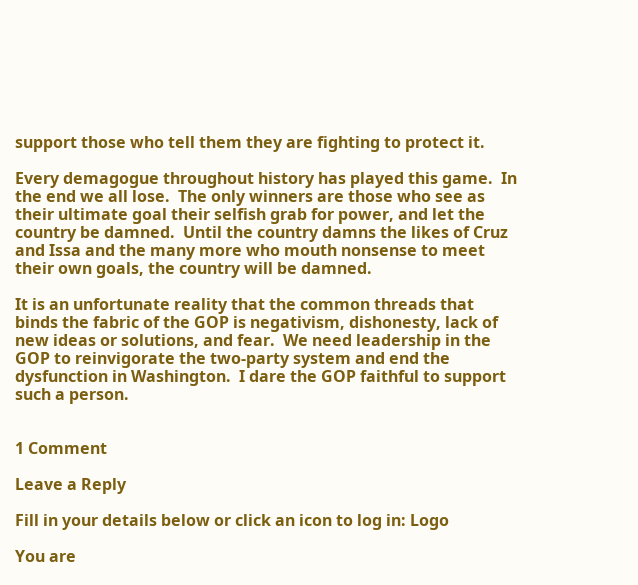support those who tell them they are fighting to protect it.

Every demagogue throughout history has played this game.  In the end we all lose.  The only winners are those who see as their ultimate goal their selfish grab for power, and let the country be damned.  Until the country damns the likes of Cruz and Issa and the many more who mouth nonsense to meet their own goals, the country will be damned.

It is an unfortunate reality that the common threads that binds the fabric of the GOP is negativism, dishonesty, lack of new ideas or solutions, and fear.  We need leadership in the GOP to reinvigorate the two-party system and end the dysfunction in Washington.  I dare the GOP faithful to support such a person.


1 Comment

Leave a Reply

Fill in your details below or click an icon to log in: Logo

You are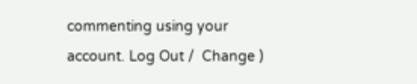commenting using your account. Log Out /  Change )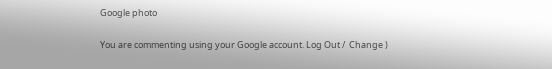Google photo

You are commenting using your Google account. Log Out /  Change )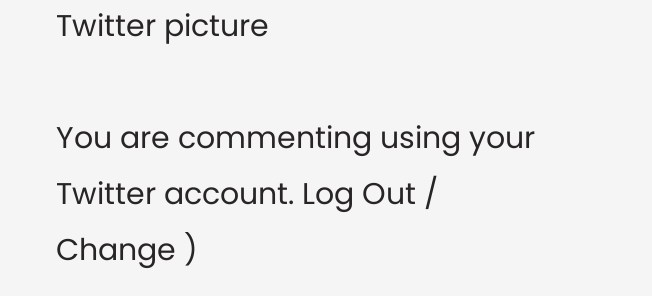Twitter picture

You are commenting using your Twitter account. Log Out /  Change )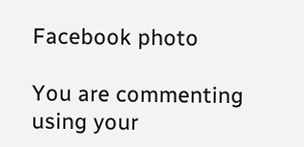Facebook photo

You are commenting using your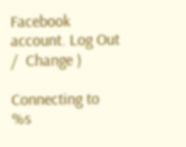Facebook account. Log Out /  Change )

Connecting to %s